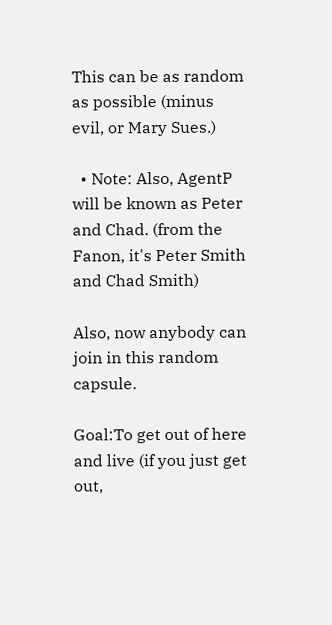This can be as random as possible (minus evil, or Mary Sues.)

  • Note: Also, AgentP will be known as Peter and Chad. (from the Fanon, it's Peter Smith and Chad Smith)

Also, now anybody can join in this random capsule.

Goal:To get out of here and live (if you just get out,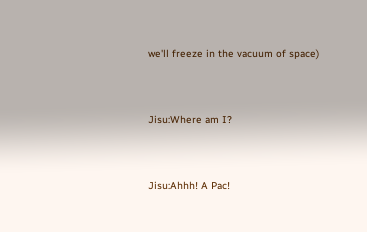we'll freeze in the vacuum of space)


Jisu:Where am I?


Jisu:Ahhh! A Pac!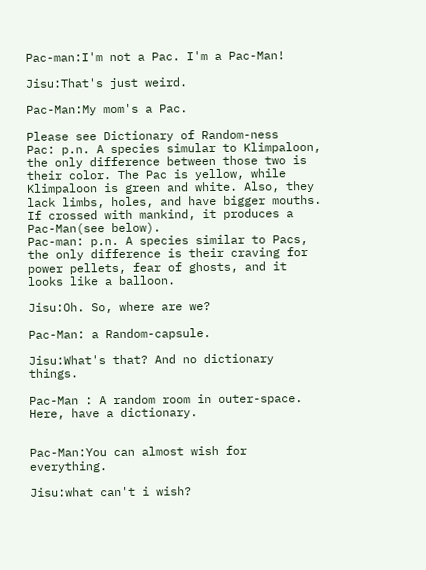Pac-man:I'm not a Pac. I'm a Pac-Man!

Jisu:That's just weird.

Pac-Man:My mom's a Pac.

Please see Dictionary of Random-ness
Pac: p.n. A species simular to Klimpaloon, the only difference between those two is their color. The Pac is yellow, while Klimpaloon is green and white. Also, they lack limbs, holes, and have bigger mouths. If crossed with mankind, it produces a Pac-Man(see below).
Pac-man: p.n. A species similar to Pacs, the only difference is their craving for power pellets, fear of ghosts, and it looks like a balloon.

Jisu:Oh. So, where are we?

Pac-Man: a Random-capsule.

Jisu:What's that? And no dictionary things.

Pac-Man : A random room in outer-space. Here, have a dictionary.


Pac-Man:You can almost wish for everything.

Jisu:what can't i wish?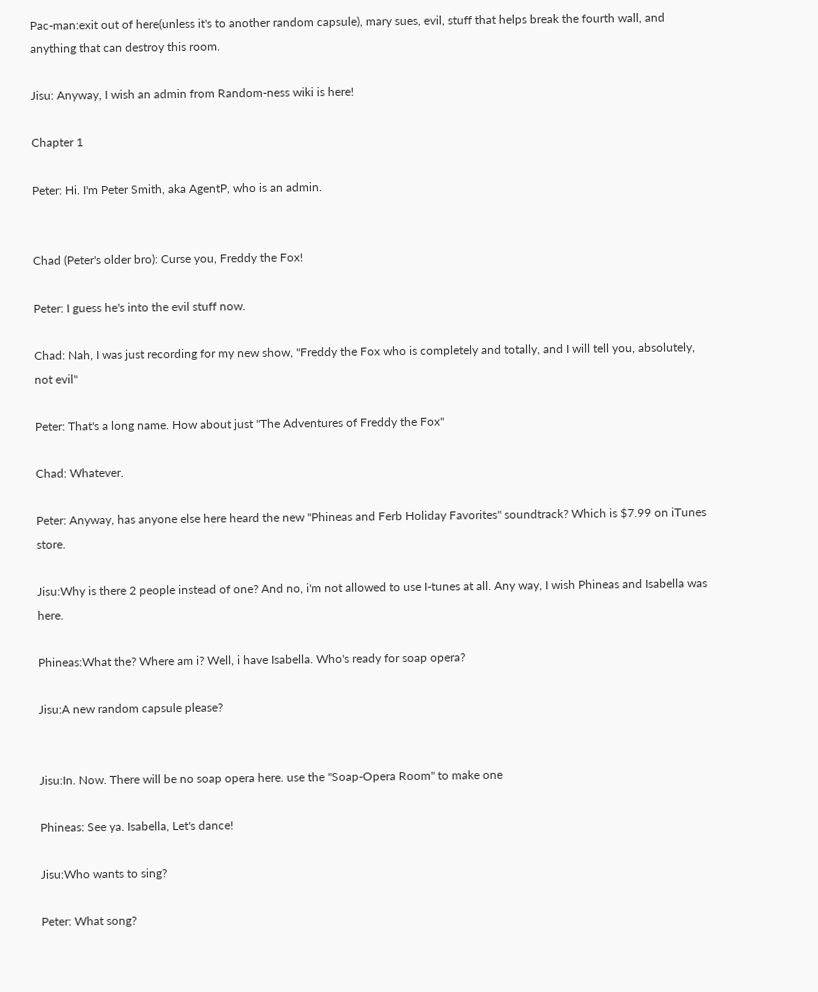Pac-man:exit out of here(unless it's to another random capsule), mary sues, evil, stuff that helps break the fourth wall, and anything that can destroy this room.

Jisu: Anyway, I wish an admin from Random-ness wiki is here!

Chapter 1

Peter: Hi. I'm Peter Smith, aka AgentP, who is an admin.


Chad (Peter's older bro): Curse you, Freddy the Fox!

Peter: I guess he's into the evil stuff now.

Chad: Nah, I was just recording for my new show, "Freddy the Fox who is completely and totally, and I will tell you, absolutely, not evil"

Peter: That's a long name. How about just "The Adventures of Freddy the Fox"

Chad: Whatever.

Peter: Anyway, has anyone else here heard the new "Phineas and Ferb Holiday Favorites" soundtrack? Which is $7.99 on iTunes store.

Jisu:Why is there 2 people instead of one? And no, i'm not allowed to use I-tunes at all. Any way, I wish Phineas and Isabella was here.

Phineas:What the? Where am i? Well, i have Isabella. Who's ready for soap opera?

Jisu:A new random capsule please?


Jisu:In. Now. There will be no soap opera here. use the "Soap-Opera Room" to make one

Phineas: See ya. Isabella, Let's dance!

Jisu:Who wants to sing?

Peter: What song?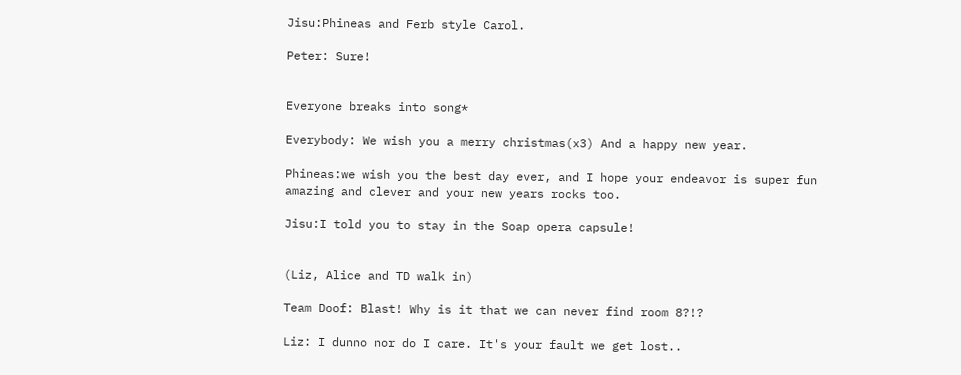Jisu:Phineas and Ferb style Carol.

Peter: Sure!


Everyone breaks into song*

Everybody: We wish you a merry christmas(x3) And a happy new year.

Phineas:we wish you the best day ever, and I hope your endeavor is super fun amazing and clever and your new years rocks too.

Jisu:I told you to stay in the Soap opera capsule!


(Liz, Alice and TD walk in)

Team Doof: Blast! Why is it that we can never find room 8?!?

Liz: I dunno nor do I care. It's your fault we get lost..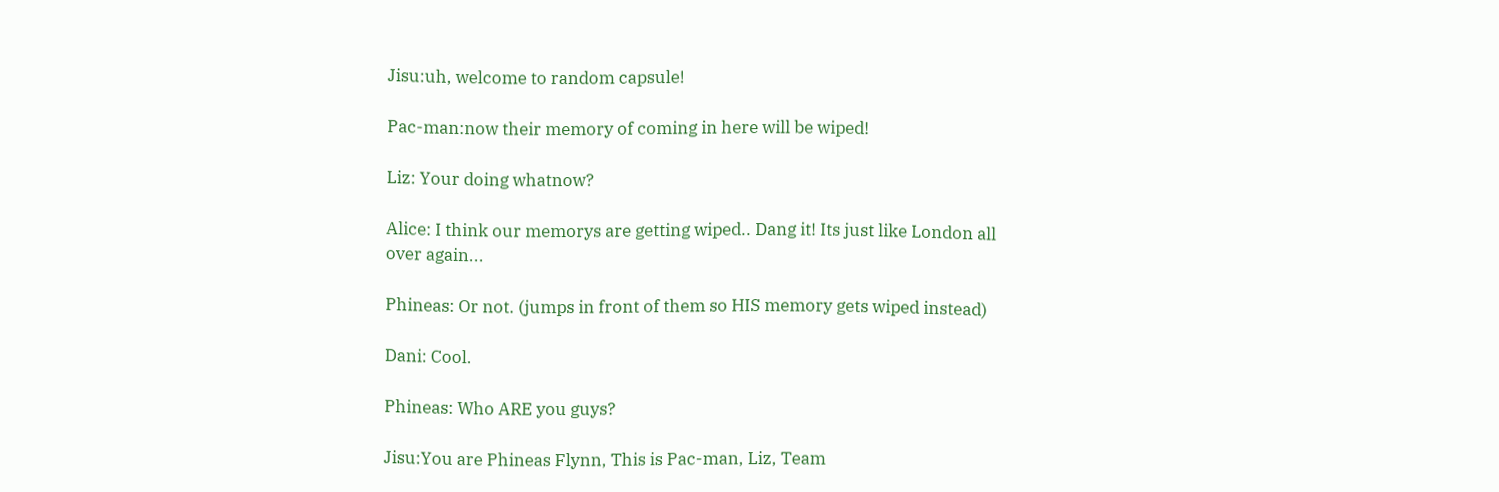Jisu:uh, welcome to random capsule!

Pac-man:now their memory of coming in here will be wiped!

Liz: Your doing whatnow?

Alice: I think our memorys are getting wiped.. Dang it! Its just like London all over again...

Phineas: Or not. (jumps in front of them so HIS memory gets wiped instead)

Dani: Cool.

Phineas: Who ARE you guys?

Jisu:You are Phineas Flynn, This is Pac-man, Liz, Team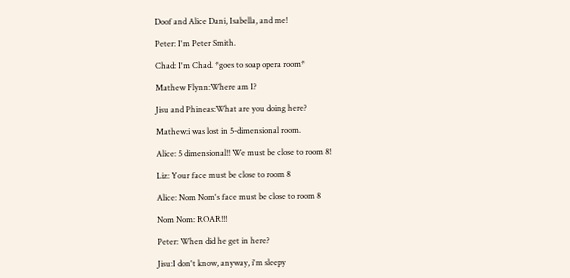Doof and Alice Dani, Isabella, and me!

Peter: I'm Peter Smith.

Chad: I'm Chad. *goes to soap opera room*

Mathew Flynn:Where am I?

Jisu and Phineas:What are you doing here?

Mathew:i was lost in 5-dimensional room.

Alice: 5 dimensional!! We must be close to room 8!

Liz: Your face must be close to room 8

Alice: Nom Nom's face must be close to room 8

Nom Nom: ROAR!!!

Peter: When did he get in here?

Jisu:I don't know, anyway, i'm sleepy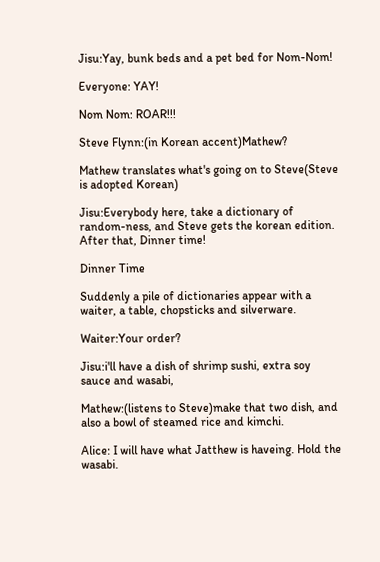Jisu:Yay, bunk beds and a pet bed for Nom-Nom!

Everyone: YAY!

Nom Nom: ROAR!!!

Steve Flynn:(in Korean accent)Mathew?

Mathew translates what's going on to Steve(Steve is adopted Korean)

Jisu:Everybody here, take a dictionary of random-ness, and Steve gets the korean edition. After that, Dinner time!

Dinner Time

Suddenly a pile of dictionaries appear with a waiter, a table, chopsticks and silverware.

Waiter:Your order?

Jisu:i'll have a dish of shrimp sushi, extra soy sauce and wasabi,

Mathew:(listens to Steve)make that two dish, and also a bowl of steamed rice and kimchi.

Alice: I will have what Jatthew is haveing. Hold the wasabi.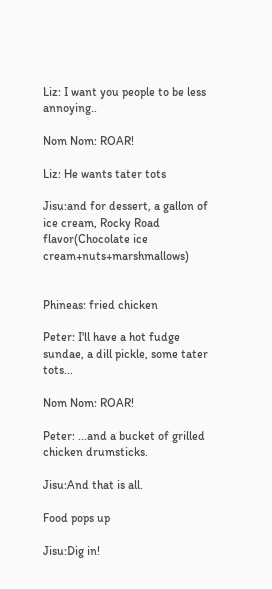Liz: I want you people to be less annoying..

Nom Nom: ROAR!

Liz: He wants tater tots

Jisu:and for dessert, a gallon of ice cream, Rocky Road flavor(Chocolate ice cream+nuts+marshmallows)


Phineas: fried chicken

Peter: I'll have a hot fudge sundae, a dill pickle, some tater tots...

Nom Nom: ROAR!

Peter: ...and a bucket of grilled chicken drumsticks.

Jisu:And that is all.

Food pops up

Jisu:Dig in!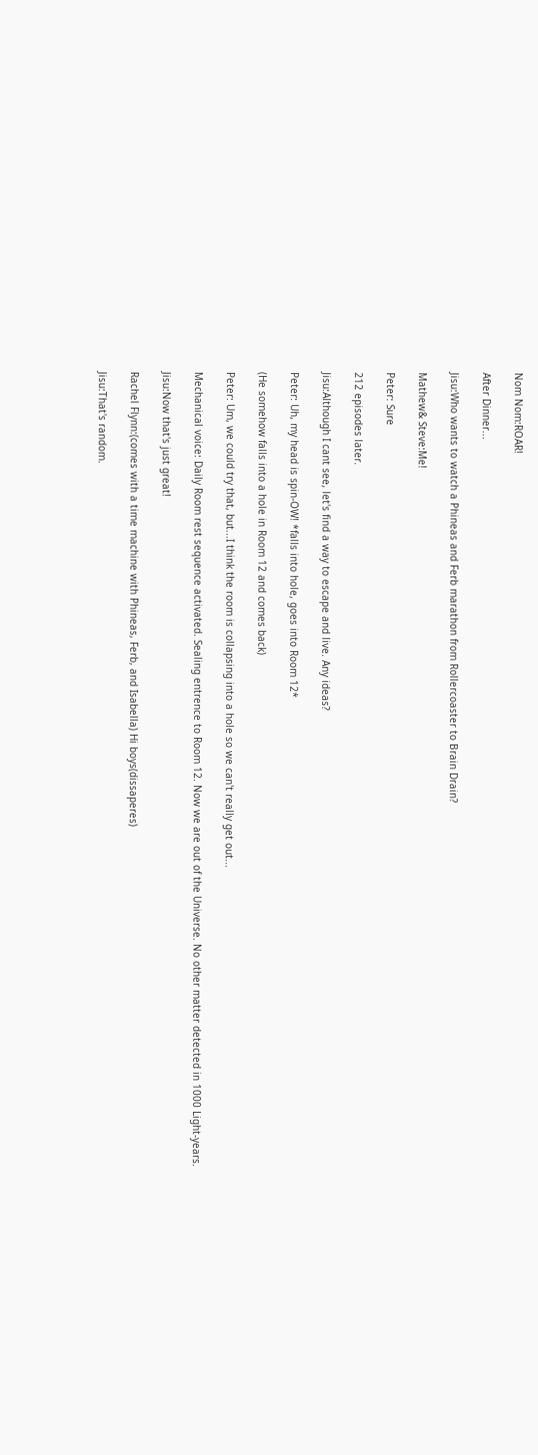Nom Nom:ROAR!

After Dinner...

Jisu:Who wants to watch a Phineas and Ferb marathon from Rollercoaster to Brain Drain?

Mathew& Steve:Me!

Peter: Sure

212 episodes later.

Jisu:Although I cant see, let's find a way to escape and live. Any ideas?

Peter: Uh, my head is spin-OW! *falls into hole, goes into Room 12*

(He somehow falls into a hole in Room 12 and comes back)

Peter: Um, we could try that, but...I think the room is collapsing into a hole so we can't really get out...

Mechanical voice: Daily Room rest sequence activated. Sealing entrence to Room 12. Now we are out of the Universe. No other matter detected in 1000 Light-years.

Jisu:Now that's just great!

Rachel Flynn:(comes with a time machine with Phineas, Ferb, and Isabella) Hi boys(dissaperes)

Jisu:That's random.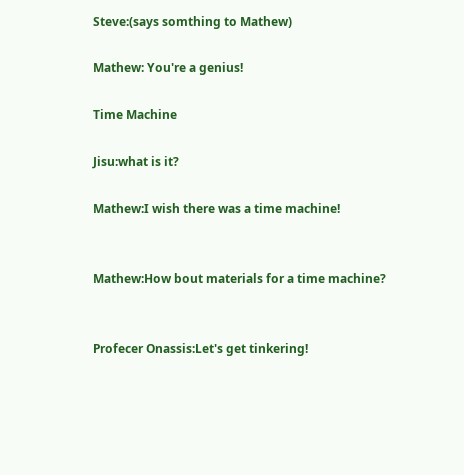Steve:(says somthing to Mathew)

Mathew: You're a genius!

Time Machine

Jisu:what is it?

Mathew:I wish there was a time machine!


Mathew:How bout materials for a time machine?


Profecer Onassis:Let's get tinkering!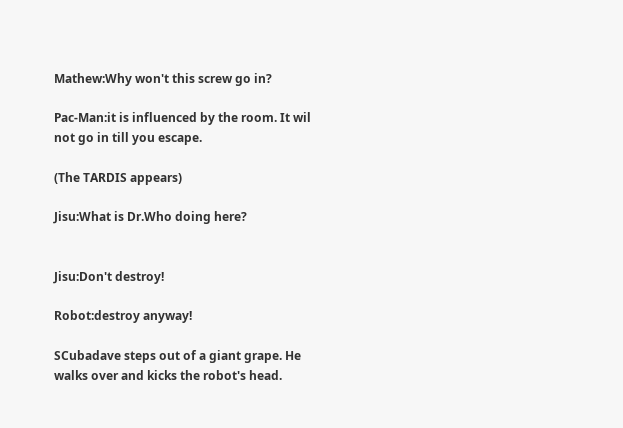Mathew:Why won't this screw go in?

Pac-Man:it is influenced by the room. It wil not go in till you escape.

(The TARDIS appears)

Jisu:What is Dr.Who doing here?


Jisu:Don't destroy!

Robot:destroy anyway!

SCubadave steps out of a giant grape. He walks over and kicks the robot's head.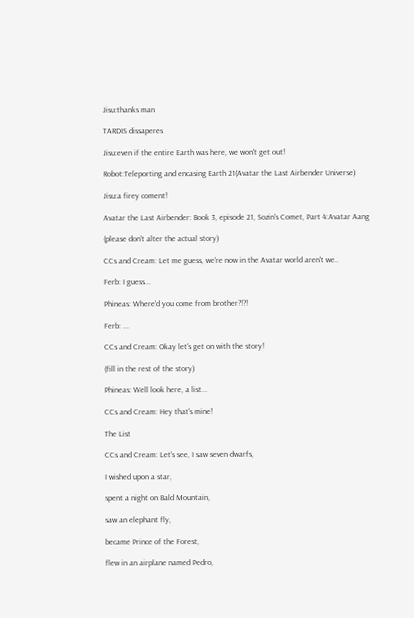Jisu:thanks man

TARDIS dissaperes

Jisu:even if the entire Earth was here, we won't get out!

Robot:Teleporting and encasing Earth 21(Avatar the Last Airbender Universe)

Jisu:a firey coment!

Avatar the Last Airbender: Book 3, episode 21, Sozin's Comet, Part 4:Avatar Aang

(please don't alter the actual story)

CCs and Cream: Let me guess, we're now in the Avatar world aren't we..

Ferb: I guess...

Phineas: Where'd you come from brother?!?!

Ferb: ...

CCs and Cream: Okay let's get on with the story!

(fill in the rest of the story)

Phineas: Well look here, a list...

CCs and Cream: Hey that's mine!

The List

CCs and Cream: Let's see, I saw seven dwarfs,

I wished upon a star,

spent a night on Bald Mountain,

saw an elephant fly,

became Prince of the Forest,

flew in an airplane named Pedro,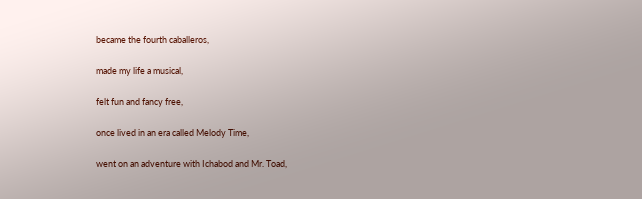became the fourth caballeros,

made my life a musical,

felt fun and fancy free,

once lived in an era called Melody Time,

went on an adventure with Ichabod and Mr. Toad,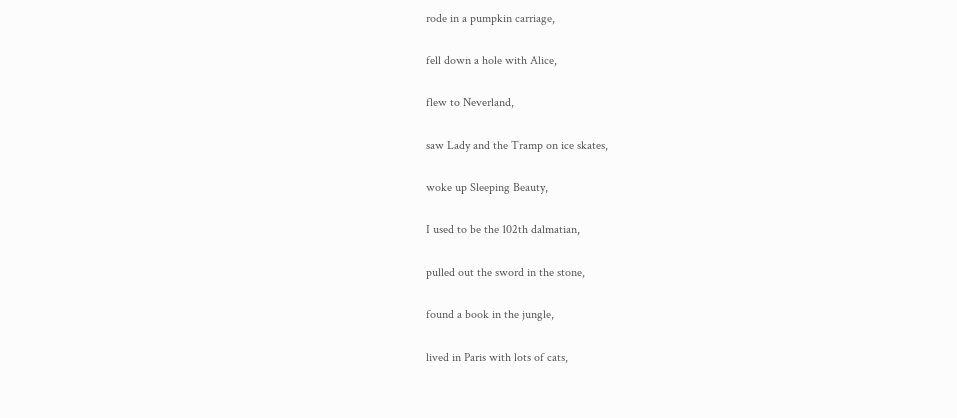rode in a pumpkin carriage,

fell down a hole with Alice,

flew to Neverland,

saw Lady and the Tramp on ice skates,

woke up Sleeping Beauty,

I used to be the 102th dalmatian,

pulled out the sword in the stone,

found a book in the jungle,

lived in Paris with lots of cats,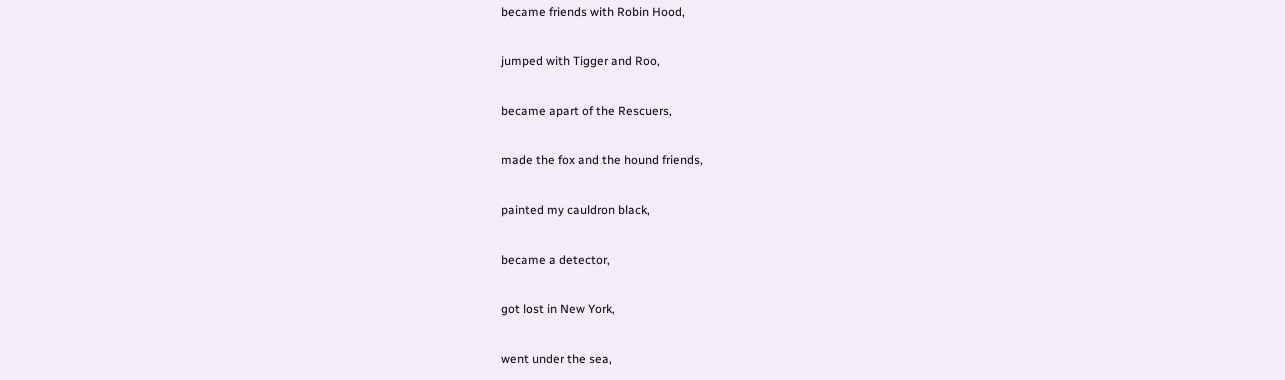became friends with Robin Hood,

jumped with Tigger and Roo,

became apart of the Rescuers,

made the fox and the hound friends,

painted my cauldron black,

became a detector,

got lost in New York,

went under the sea,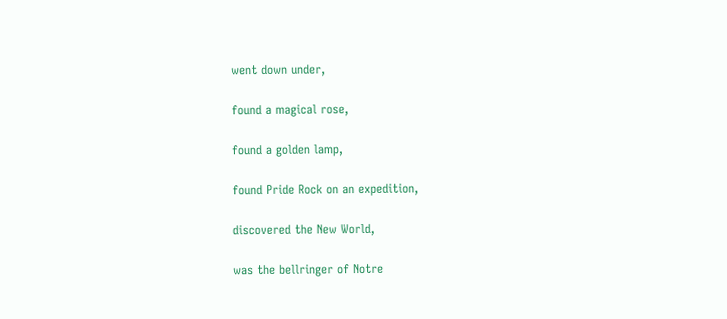went down under,

found a magical rose,

found a golden lamp,

found Pride Rock on an expedition,

discovered the New World,

was the bellringer of Notre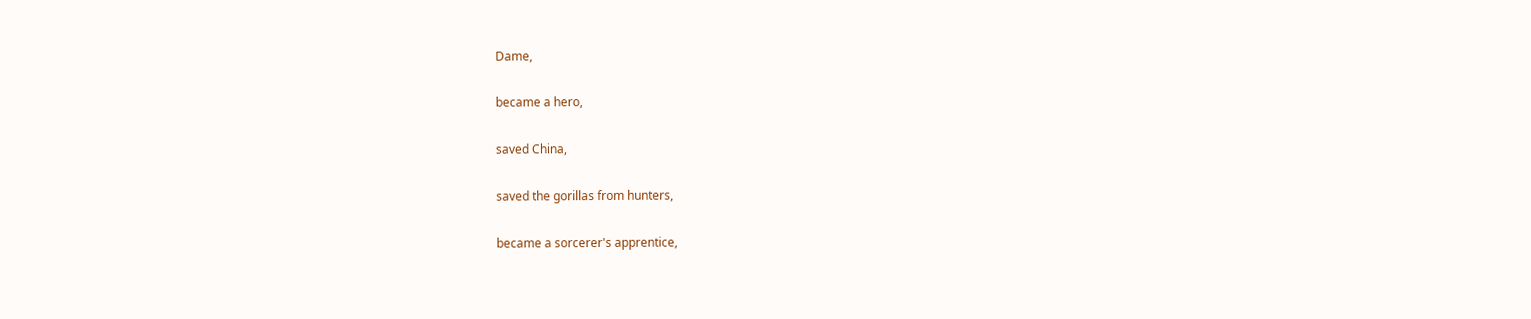Dame,

became a hero,

saved China,

saved the gorillas from hunters,

became a sorcerer's apprentice,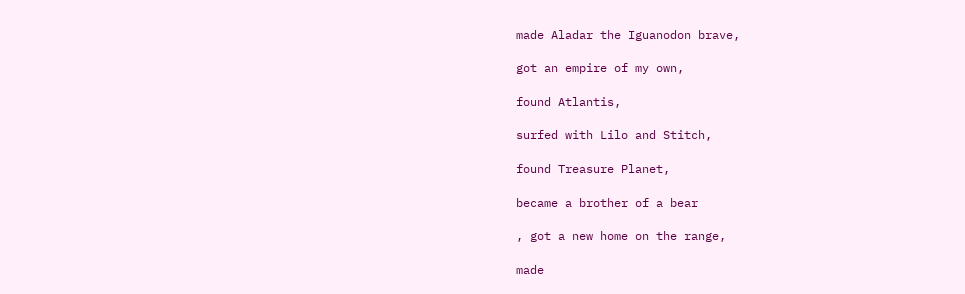made Aladar the Iguanodon brave,

got an empire of my own,

found Atlantis,

surfed with Lilo and Stitch,

found Treasure Planet,

became a brother of a bear

, got a new home on the range,

made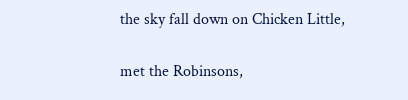the sky fall down on Chicken Little,

met the Robinsons,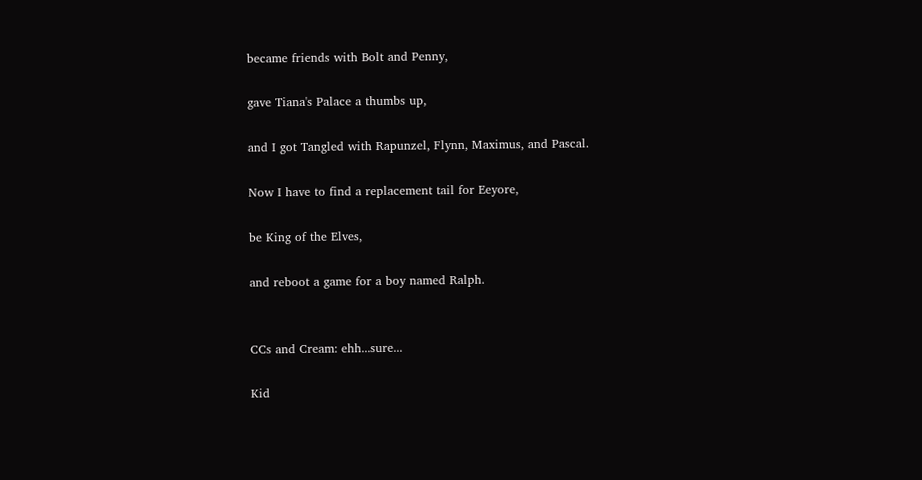became friends with Bolt and Penny,

gave Tiana's Palace a thumbs up,

and I got Tangled with Rapunzel, Flynn, Maximus, and Pascal.

Now I have to find a replacement tail for Eeyore,

be King of the Elves,

and reboot a game for a boy named Ralph.


CCs and Cream: ehh...sure...

Kid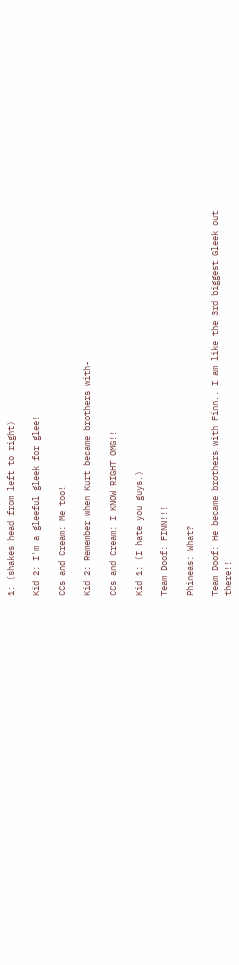1: (shakes head from left to right)

Kid 2: I'm a gleeful gleek for glee!

CCs and Cream: Me too!

Kid 2: Remember when Kurt became brothers with-

CCs and Cream: I KNOW RIGHT OMG!!

Kid 1: (I hate you guys.)

Team Doof: FINN!!!

Phineas: What?

Team Doof: He became brothers with Finn.. I am like the 3rd biggest Gleek out there!!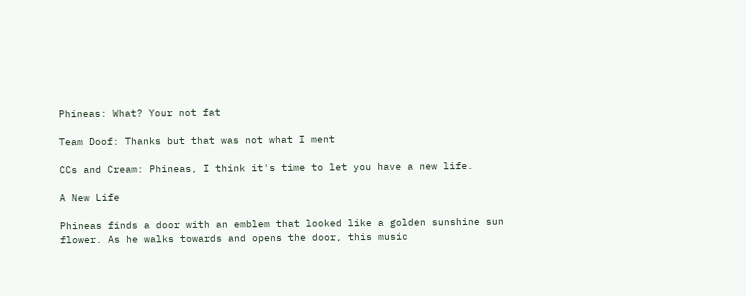Phineas: What? Your not fat

Team Doof: Thanks but that was not what I ment

CCs and Cream: Phineas, I think it's time to let you have a new life.

A New Life

Phineas finds a door with an emblem that looked like a golden sunshine sun flower. As he walks towards and opens the door, this music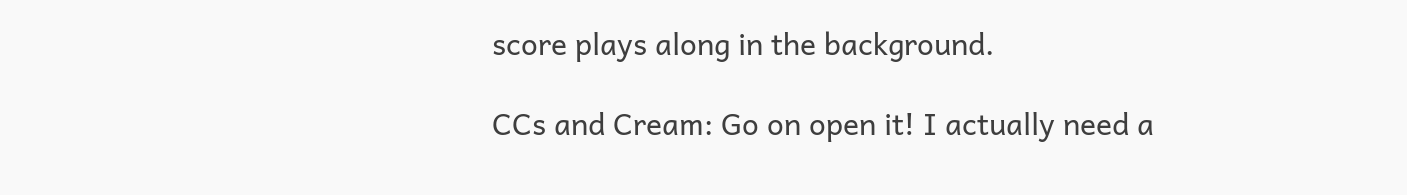score plays along in the background.

CCs and Cream: Go on open it! I actually need a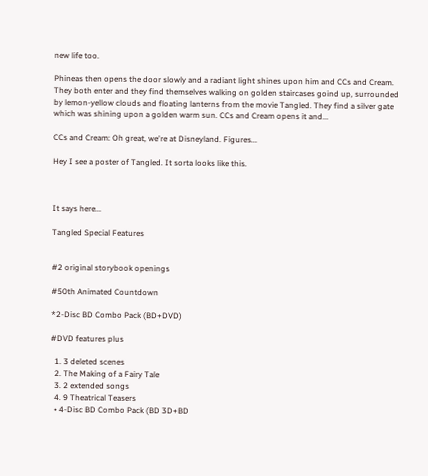new life too.

Phineas then opens the door slowly and a radiant light shines upon him and CCs and Cream. They both enter and they find themselves walking on golden staircases goind up, surrounded by lemon-yellow clouds and floating lanterns from the movie Tangled. They find a silver gate which was shining upon a golden warm sun. CCs and Cream opens it and...

CCs and Cream: Oh great, we're at Disneyland. Figures...

Hey I see a poster of Tangled. It sorta looks like this.



It says here...

Tangled Special Features


#2 original storybook openings

#50th Animated Countdown

*2-Disc BD Combo Pack (BD+DVD)

#DVD features plus

  1. 3 deleted scenes
  2. The Making of a Fairy Tale
  3. 2 extended songs
  4. 9 Theatrical Teasers
  • 4-Disc BD Combo Pack (BD 3D+BD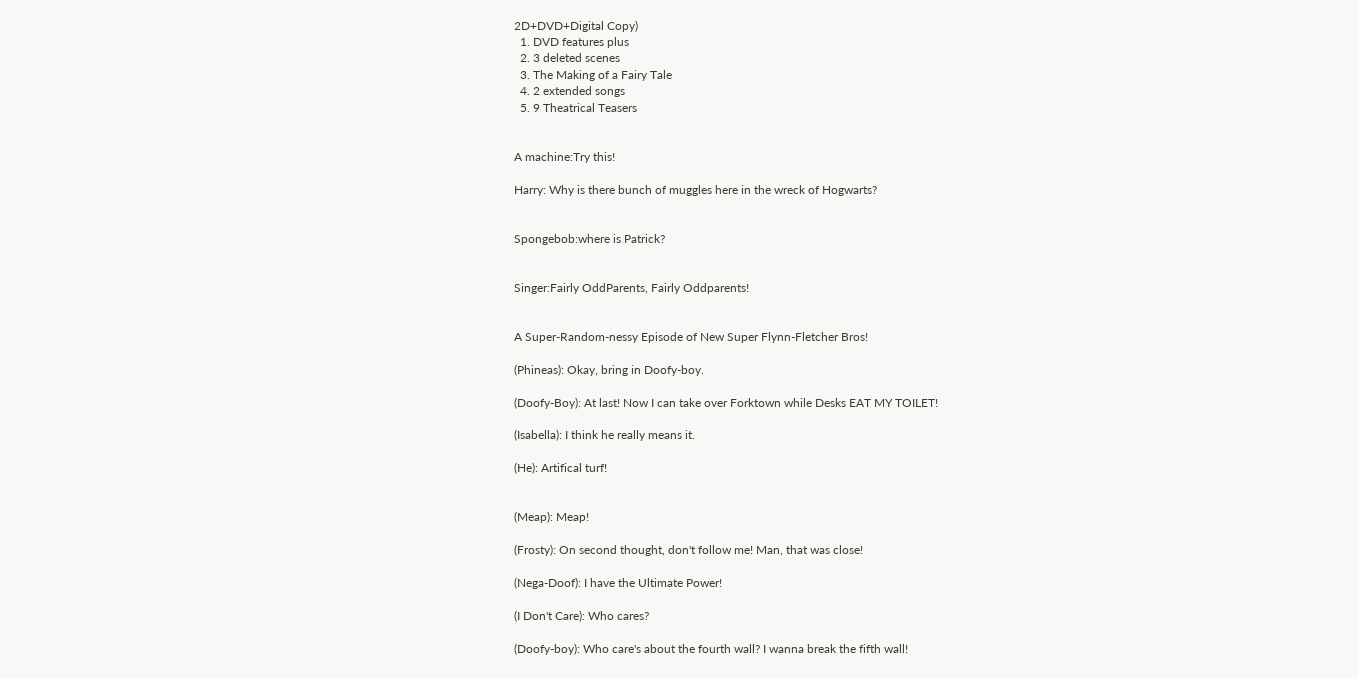2D+DVD+Digital Copy)
  1. DVD features plus
  2. 3 deleted scenes
  3. The Making of a Fairy Tale
  4. 2 extended songs
  5. 9 Theatrical Teasers


A machine:Try this!

Harry: Why is there bunch of muggles here in the wreck of Hogwarts?


Spongebob:where is Patrick?


Singer:Fairly OddParents, Fairly Oddparents!


A Super-Random-nessy Episode of New Super Flynn-Fletcher Bros!

(Phineas): Okay, bring in Doofy-boy.

(Doofy-Boy): At last! Now I can take over Forktown while Desks EAT MY TOILET!

(Isabella): I think he really means it.

(He): Artifical turf!


(Meap): Meap!

(Frosty): On second thought, don't follow me! Man, that was close!

(Nega-Doof): I have the Ultimate Power!

(I Don't Care): Who cares?

(Doofy-boy): Who care's about the fourth wall? I wanna break the fifth wall!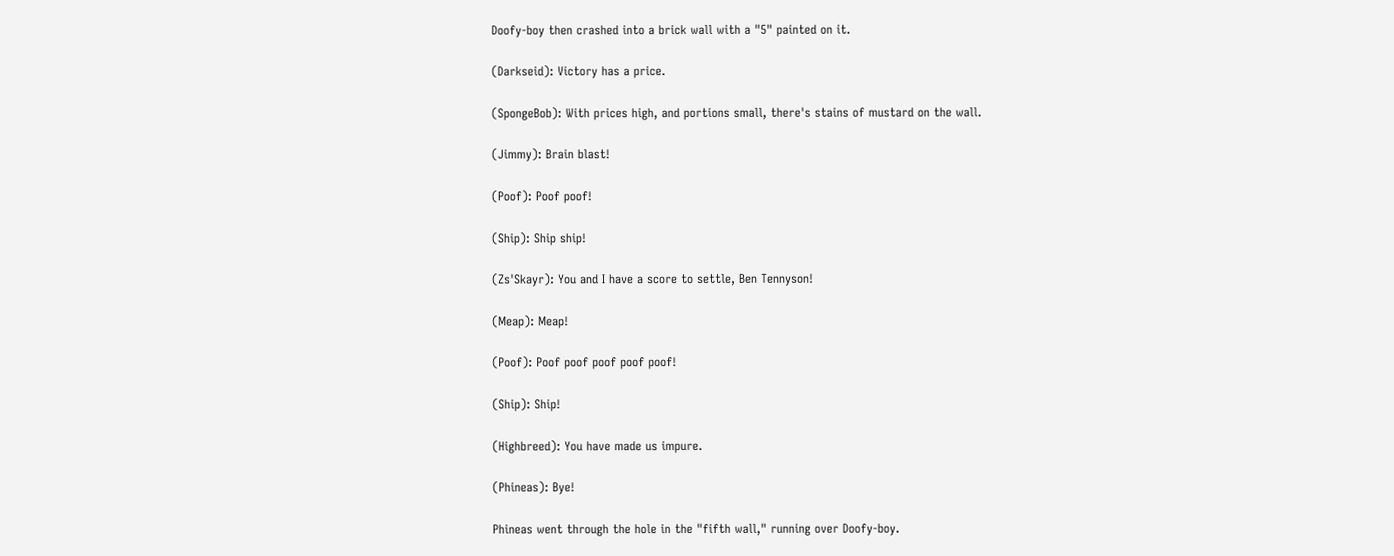Doofy-boy then crashed into a brick wall with a "5" painted on it.

(Darkseid): Victory has a price.

(SpongeBob): With prices high, and portions small, there's stains of mustard on the wall.

(Jimmy): Brain blast!

(Poof): Poof poof!

(Ship): Ship ship!

(Zs'Skayr): You and I have a score to settle, Ben Tennyson!

(Meap): Meap!

(Poof): Poof poof poof poof poof!

(Ship): Ship!

(Highbreed): You have made us impure.

(Phineas): Bye!

Phineas went through the hole in the "fifth wall," running over Doofy-boy.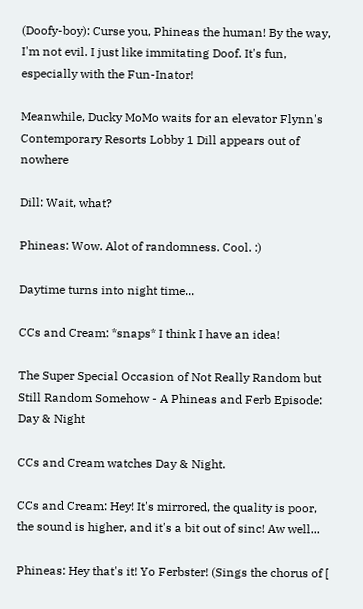(Doofy-boy): Curse you, Phineas the human! By the way, I'm not evil. I just like immitating Doof. It's fun, especially with the Fun-Inator!

Meanwhile, Ducky MoMo waits for an elevator Flynn's Contemporary Resorts Lobby 1 Dill appears out of nowhere

Dill: Wait, what?

Phineas: Wow. Alot of randomness. Cool. :)

Daytime turns into night time...

CCs and Cream: *snaps* I think I have an idea!

The Super Special Occasion of Not Really Random but Still Random Somehow - A Phineas and Ferb Episode: Day & Night

CCs and Cream watches Day & Night.

CCs and Cream: Hey! It's mirrored, the quality is poor, the sound is higher, and it's a bit out of sinc! Aw well...

Phineas: Hey that's it! Yo Ferbster! (Sings the chorus of [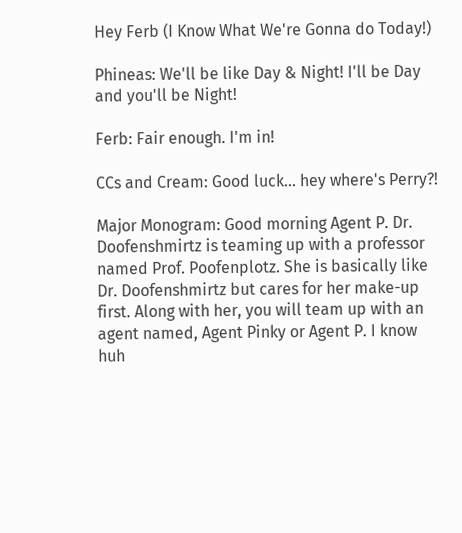Hey Ferb (I Know What We're Gonna do Today!)

Phineas: We'll be like Day & Night! I'll be Day and you'll be Night!

Ferb: Fair enough. I'm in!

CCs and Cream: Good luck... hey where's Perry?!

Major Monogram: Good morning Agent P. Dr. Doofenshmirtz is teaming up with a professor named Prof. Poofenplotz. She is basically like Dr. Doofenshmirtz but cares for her make-up first. Along with her, you will team up with an agent named, Agent Pinky or Agent P. I know huh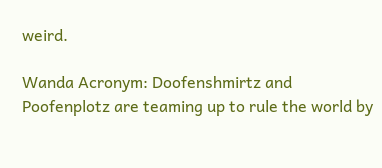weird.

Wanda Acronym: Doofenshmirtz and Poofenplotz are teaming up to rule the world by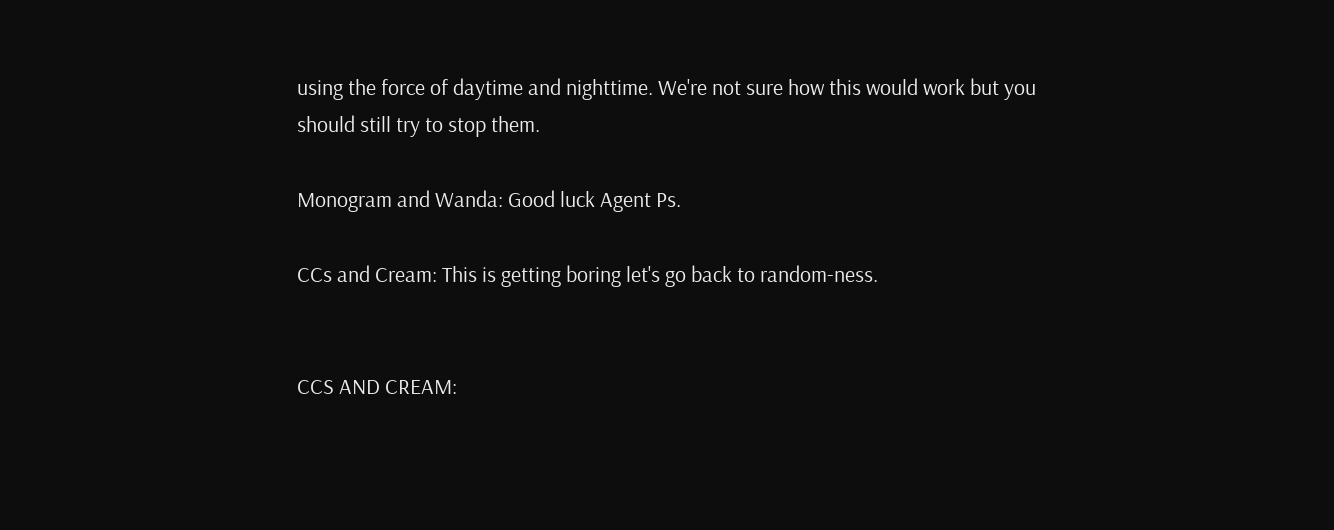using the force of daytime and nighttime. We're not sure how this would work but you should still try to stop them.

Monogram and Wanda: Good luck Agent Ps.

CCs and Cream: This is getting boring let's go back to random-ness.


CCS AND CREAM: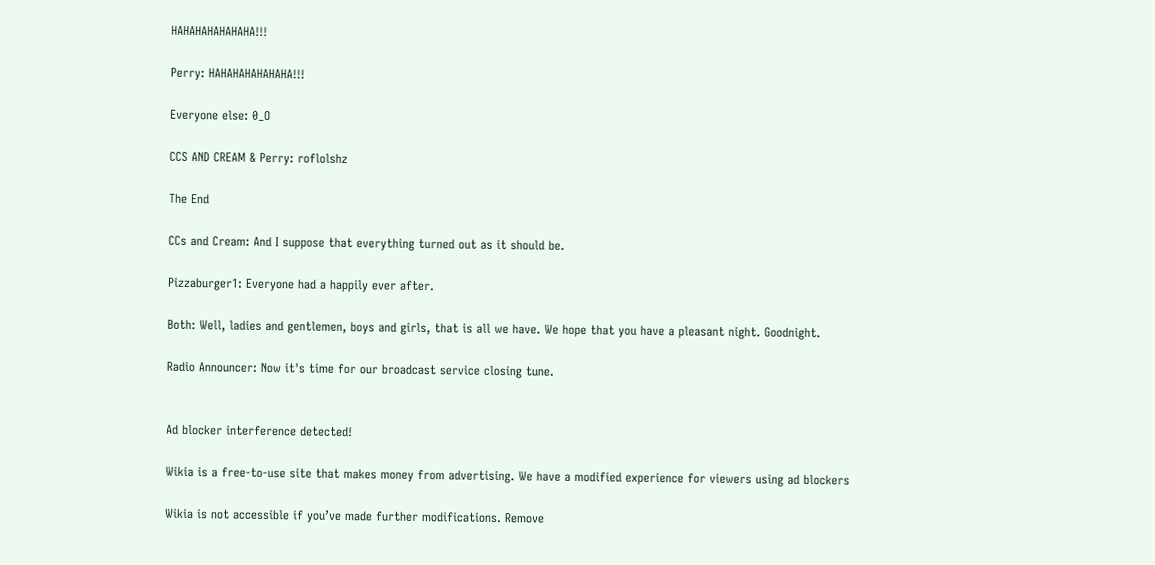HAHAHAHAHAHAHA!!!

Perry: HAHAHAHAHAHAHA!!!

Everyone else: 0_O

CCS AND CREAM & Perry: roflolshz

The End

CCs and Cream: And I suppose that everything turned out as it should be.

Pizzaburger1: Everyone had a happily ever after.

Both: Well, ladies and gentlemen, boys and girls, that is all we have. We hope that you have a pleasant night. Goodnight.

Radio Announcer: Now it's time for our broadcast service closing tune.


Ad blocker interference detected!

Wikia is a free-to-use site that makes money from advertising. We have a modified experience for viewers using ad blockers

Wikia is not accessible if you’ve made further modifications. Remove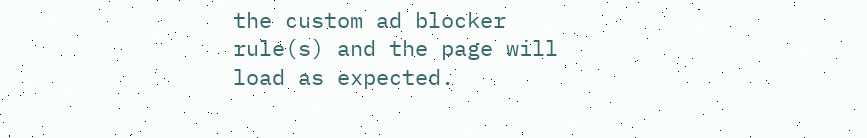the custom ad blocker rule(s) and the page will load as expected.